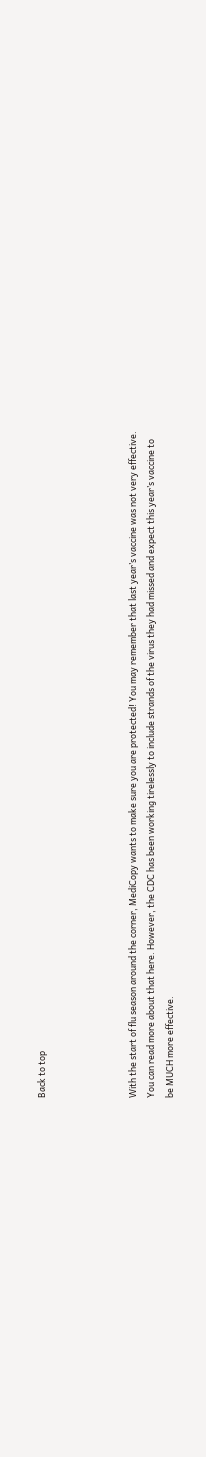Back to top




With the start of flu season around the corner, MediCopy wants to make sure you are protected! You may remember that last year’s vaccine was not very effective. You can read more about that here. However, the CDC has been working tirelessly to include strands of the virus they had missed and expect this year’s vaccine to be MUCH more effective.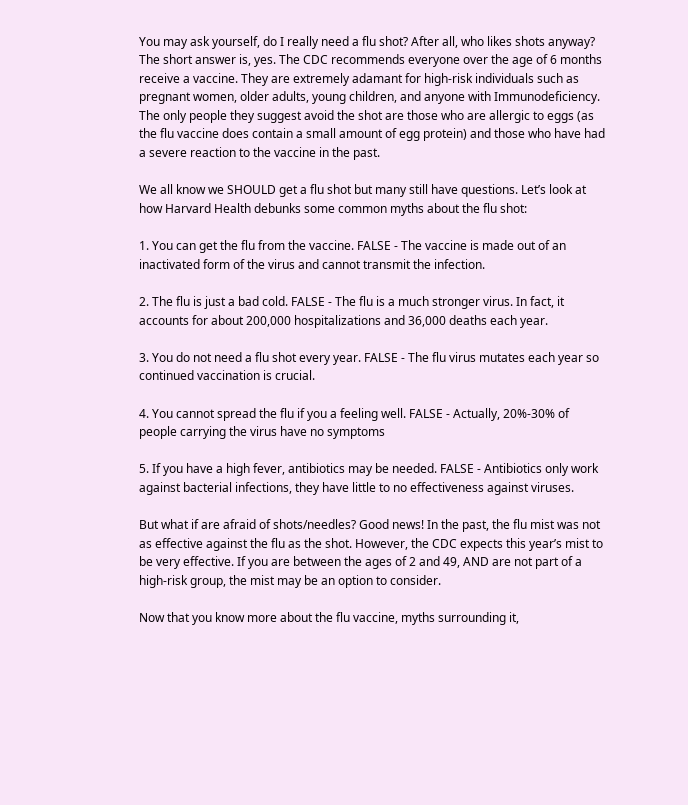You may ask yourself, do I really need a flu shot? After all, who likes shots anyway? The short answer is, yes. The CDC recommends everyone over the age of 6 months receive a vaccine. They are extremely adamant for high-risk individuals such as pregnant women, older adults, young children, and anyone with Immunodeficiency. The only people they suggest avoid the shot are those who are allergic to eggs (as the flu vaccine does contain a small amount of egg protein) and those who have had a severe reaction to the vaccine in the past.

We all know we SHOULD get a flu shot but many still have questions. Let’s look at how Harvard Health debunks some common myths about the flu shot:

1. You can get the flu from the vaccine. FALSE - The vaccine is made out of an inactivated form of the virus and cannot transmit the infection.

2. The flu is just a bad cold. FALSE - The flu is a much stronger virus. In fact, it accounts for about 200,000 hospitalizations and 36,000 deaths each year.

3. You do not need a flu shot every year. FALSE - The flu virus mutates each year so continued vaccination is crucial.

4. You cannot spread the flu if you a feeling well. FALSE - Actually, 20%-30% of people carrying the virus have no symptoms

5. If you have a high fever, antibiotics may be needed. FALSE - Antibiotics only work against bacterial infections, they have little to no effectiveness against viruses.

But what if are afraid of shots/needles? Good news! In the past, the flu mist was not as effective against the flu as the shot. However, the CDC expects this year’s mist to be very effective. If you are between the ages of 2 and 49, AND are not part of a high-risk group, the mist may be an option to consider.

Now that you know more about the flu vaccine, myths surrounding it,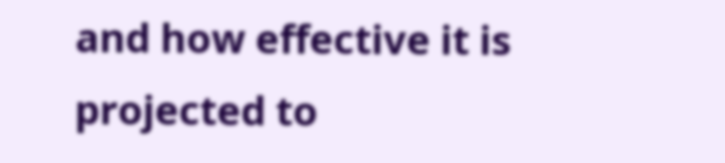and how effective it is projected to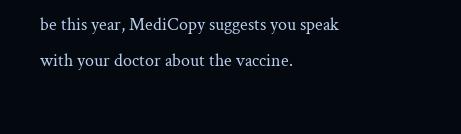be this year, MediCopy suggests you speak with your doctor about the vaccine.